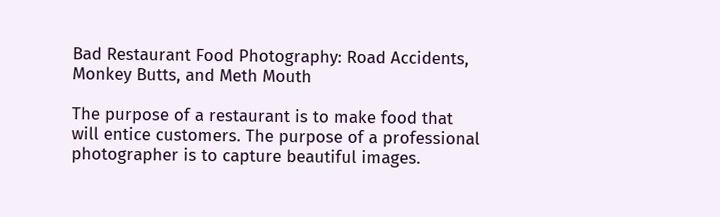Bad Restaurant Food Photography: Road Accidents, Monkey Butts, and Meth Mouth

The purpose of a restaurant is to make food that will entice customers. The purpose of a professional photographer is to capture beautiful images.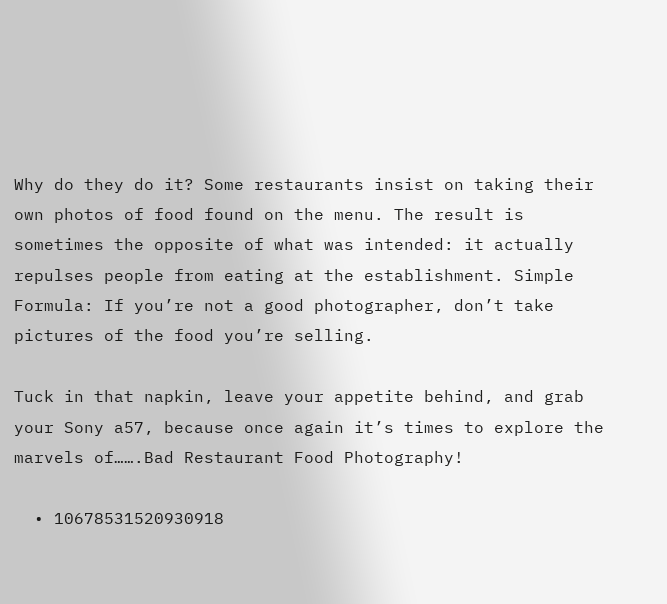Why do they do it? Some restaurants insist on taking their own photos of food found on the menu. The result is sometimes the opposite of what was intended: it actually repulses people from eating at the establishment. Simple Formula: If you’re not a good photographer, don’t take pictures of the food you’re selling.

Tuck in that napkin, leave your appetite behind, and grab your Sony a57, because once again it’s times to explore the marvels of…….Bad Restaurant Food Photography!

  • 10678531520930918